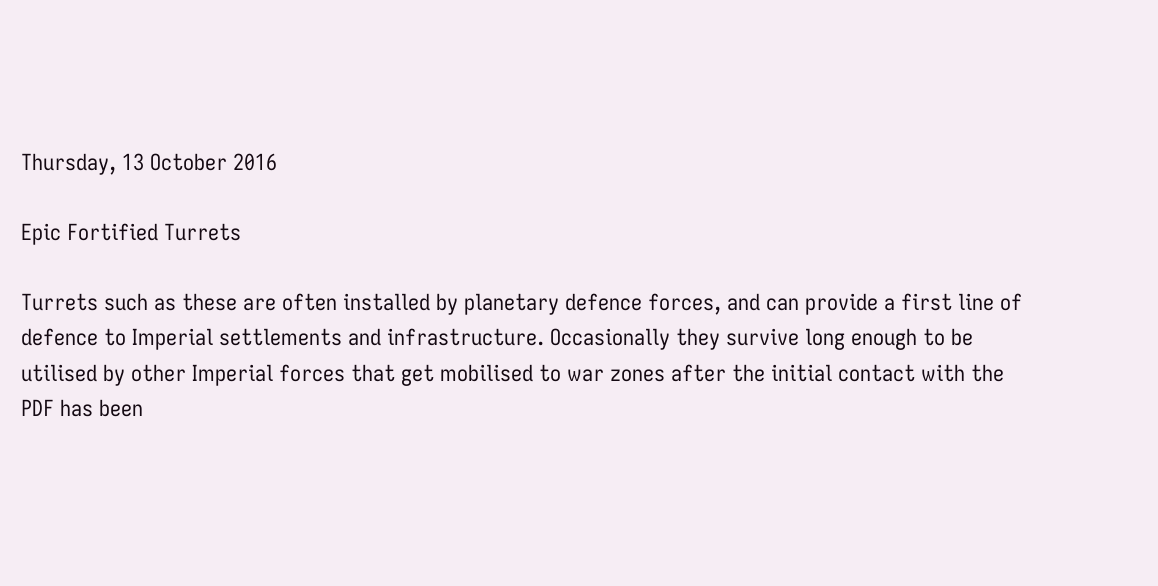Thursday, 13 October 2016

Epic Fortified Turrets

Turrets such as these are often installed by planetary defence forces, and can provide a first line of defence to Imperial settlements and infrastructure. Occasionally they survive long enough to be utilised by other Imperial forces that get mobilised to war zones after the initial contact with the PDF has been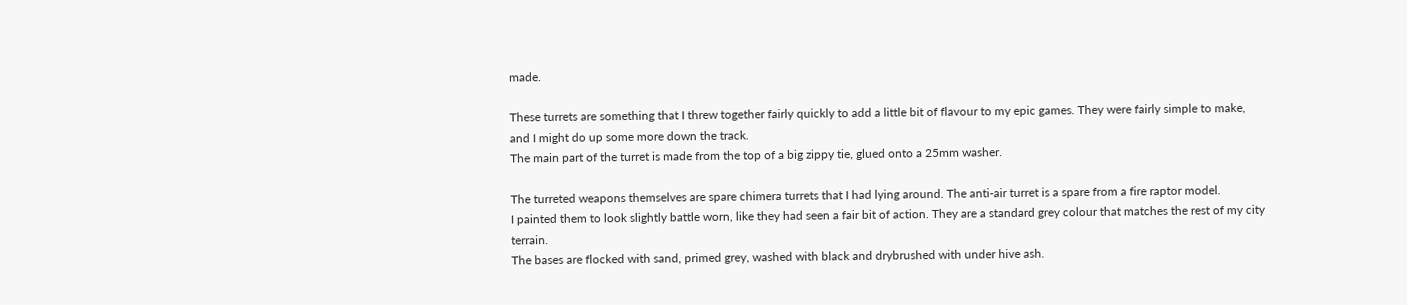made.

These turrets are something that I threw together fairly quickly to add a little bit of flavour to my epic games. They were fairly simple to make, and I might do up some more down the track.
The main part of the turret is made from the top of a big zippy tie, glued onto a 25mm washer.

The turreted weapons themselves are spare chimera turrets that I had lying around. The anti-air turret is a spare from a fire raptor model.
I painted them to look slightly battle worn, like they had seen a fair bit of action. They are a standard grey colour that matches the rest of my city terrain.
The bases are flocked with sand, primed grey, washed with black and drybrushed with under hive ash.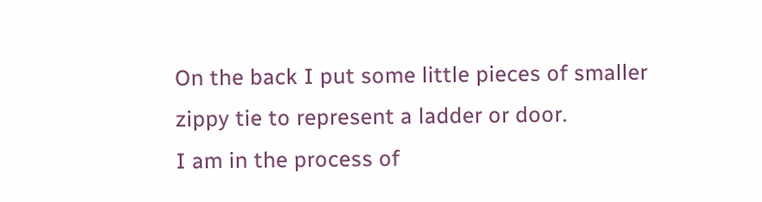On the back I put some little pieces of smaller zippy tie to represent a ladder or door.
I am in the process of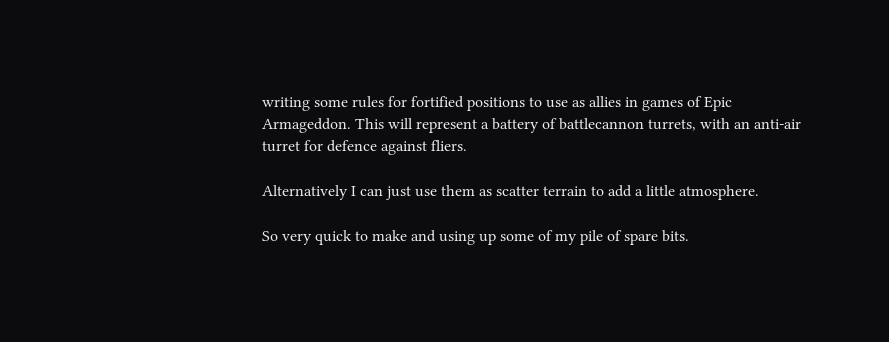writing some rules for fortified positions to use as allies in games of Epic Armageddon. This will represent a battery of battlecannon turrets, with an anti-air turret for defence against fliers.

Alternatively I can just use them as scatter terrain to add a little atmosphere.

So very quick to make and using up some of my pile of spare bits.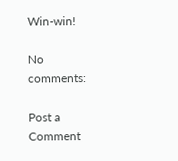Win-win!

No comments:

Post a Comment